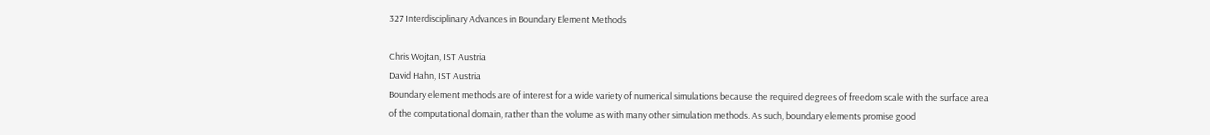327 Interdisciplinary Advances in Boundary Element Methods

Chris Wojtan, IST Austria
David Hahn, IST Austria
Boundary element methods are of interest for a wide variety of numerical simulations because the required degrees of freedom scale with the surface area of the computational domain, rather than the volume as with many other simulation methods. As such, boundary elements promise good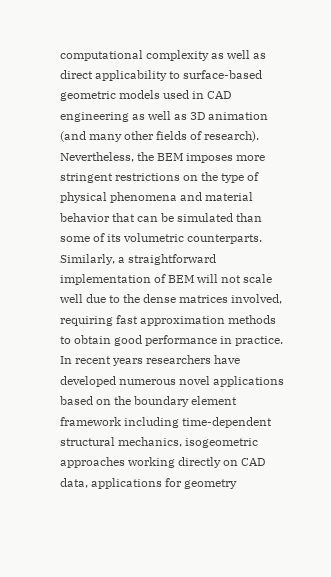computational complexity as well as direct applicability to surface-based geometric models used in CAD engineering as well as 3D animation (and many other fields of research).
Nevertheless, the BEM imposes more stringent restrictions on the type of physical phenomena and material behavior that can be simulated than some of its volumetric counterparts. Similarly, a straightforward implementation of BEM will not scale well due to the dense matrices involved, requiring fast approximation methods to obtain good performance in practice.
In recent years researchers have developed numerous novel applications based on the boundary element framework including time-dependent structural mechanics, isogeometric approaches working directly on CAD data, applications for geometry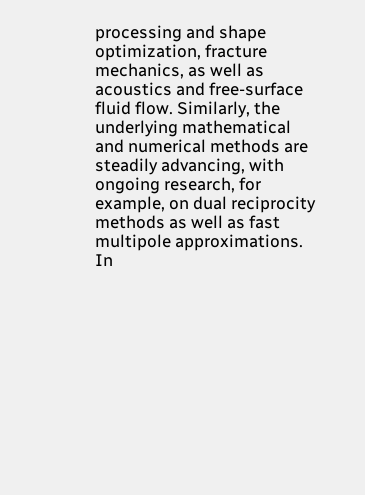processing and shape optimization, fracture mechanics, as well as acoustics and free-surface fluid flow. Similarly, the underlying mathematical and numerical methods are steadily advancing, with ongoing research, for example, on dual reciprocity methods as well as fast multipole approximations.
In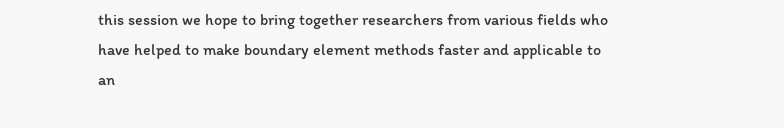this session we hope to bring together researchers from various fields who have helped to make boundary element methods faster and applicable to an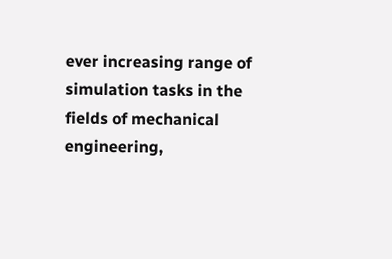ever increasing range of simulation tasks in the fields of mechanical engineering,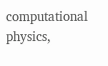computational physics,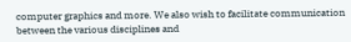computer graphics and more. We also wish to facilitate communication between the various disciplines and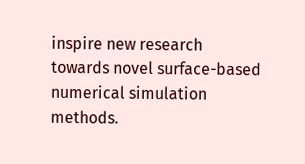inspire new research towards novel surface-based numerical simulation methods.